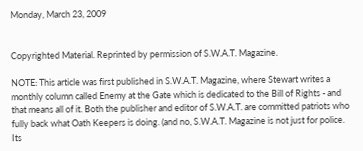Monday, March 23, 2009


Copyrighted Material. Reprinted by permission of S.W.A.T. Magazine.

NOTE: This article was first published in S.W.A.T. Magazine, where Stewart writes a monthly column called Enemy at the Gate which is dedicated to the Bill of Rights - and that means all of it. Both the publisher and editor of S.W.A.T. are committed patriots who fully back what Oath Keepers is doing. (and no, S.W.A.T. Magazine is not just for police. Its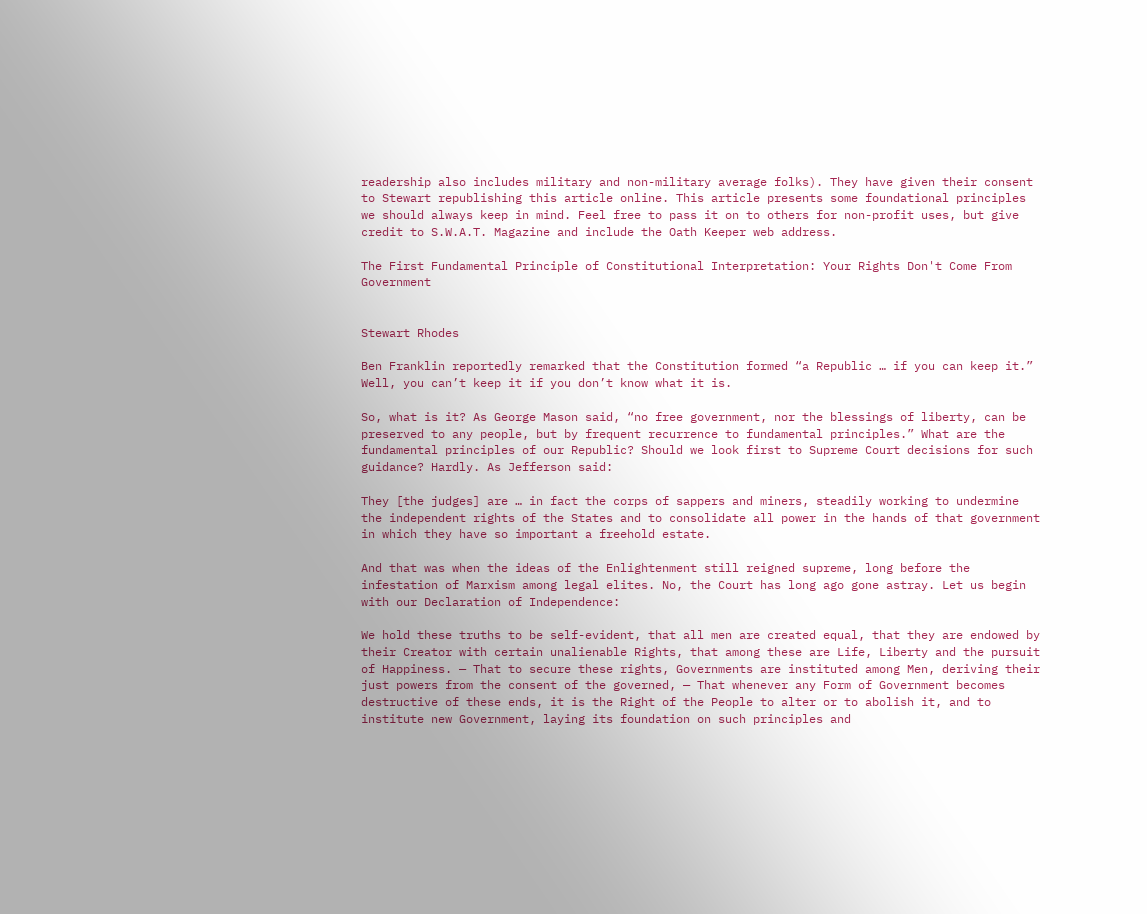readership also includes military and non-military average folks). They have given their consent to Stewart republishing this article online. This article presents some foundational principles we should always keep in mind. Feel free to pass it on to others for non-profit uses, but give credit to S.W.A.T. Magazine and include the Oath Keeper web address.

The First Fundamental Principle of Constitutional Interpretation: Your Rights Don't Come From Government


Stewart Rhodes

Ben Franklin reportedly remarked that the Constitution formed “a Republic … if you can keep it.” Well, you can’t keep it if you don’t know what it is.

So, what is it? As George Mason said, “no free government, nor the blessings of liberty, can be preserved to any people, but by frequent recurrence to fundamental principles.” What are the fundamental principles of our Republic? Should we look first to Supreme Court decisions for such guidance? Hardly. As Jefferson said:

They [the judges] are … in fact the corps of sappers and miners, steadily working to undermine the independent rights of the States and to consolidate all power in the hands of that government in which they have so important a freehold estate.

And that was when the ideas of the Enlightenment still reigned supreme, long before the infestation of Marxism among legal elites. No, the Court has long ago gone astray. Let us begin with our Declaration of Independence:

We hold these truths to be self-evident, that all men are created equal, that they are endowed by their Creator with certain unalienable Rights, that among these are Life, Liberty and the pursuit of Happiness. — That to secure these rights, Governments are instituted among Men, deriving their just powers from the consent of the governed, — That whenever any Form of Government becomes destructive of these ends, it is the Right of the People to alter or to abolish it, and to institute new Government, laying its foundation on such principles and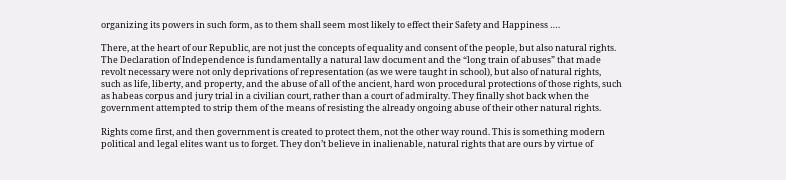organizing its powers in such form, as to them shall seem most likely to effect their Safety and Happiness ….

There, at the heart of our Republic, are not just the concepts of equality and consent of the people, but also natural rights. The Declaration of Independence is fundamentally a natural law document and the “long train of abuses” that made revolt necessary were not only deprivations of representation (as we were taught in school), but also of natural rights, such as life, liberty, and property, and the abuse of all of the ancient, hard won procedural protections of those rights, such as habeas corpus and jury trial in a civilian court, rather than a court of admiralty. They finally shot back when the government attempted to strip them of the means of resisting the already ongoing abuse of their other natural rights.

Rights come first, and then government is created to protect them, not the other way round. This is something modern political and legal elites want us to forget. They don’t believe in inalienable, natural rights that are ours by virtue of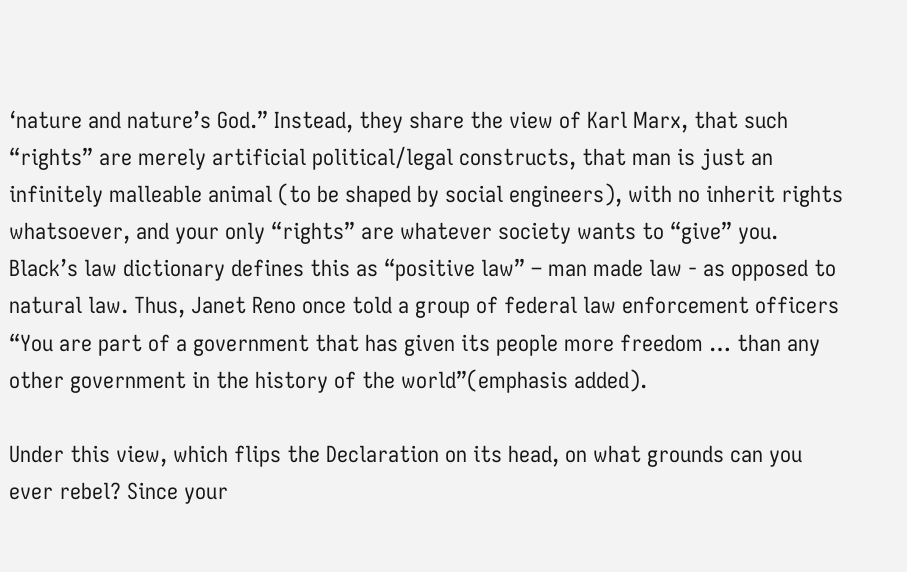‘nature and nature’s God.” Instead, they share the view of Karl Marx, that such “rights” are merely artificial political/legal constructs, that man is just an infinitely malleable animal (to be shaped by social engineers), with no inherit rights whatsoever, and your only “rights” are whatever society wants to “give” you. Black’s law dictionary defines this as “positive law” – man made law - as opposed to natural law. Thus, Janet Reno once told a group of federal law enforcement officers “You are part of a government that has given its people more freedom … than any other government in the history of the world”(emphasis added).

Under this view, which flips the Declaration on its head, on what grounds can you ever rebel? Since your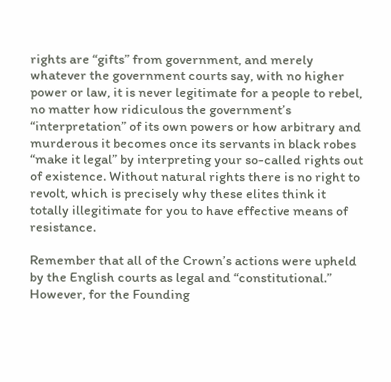rights are “gifts” from government, and merely whatever the government courts say, with no higher power or law, it is never legitimate for a people to rebel, no matter how ridiculous the government’s “interpretation” of its own powers or how arbitrary and murderous it becomes once its servants in black robes “make it legal” by interpreting your so-called rights out of existence. Without natural rights there is no right to revolt, which is precisely why these elites think it totally illegitimate for you to have effective means of resistance.

Remember that all of the Crown’s actions were upheld by the English courts as legal and “constitutional.” However, for the Founding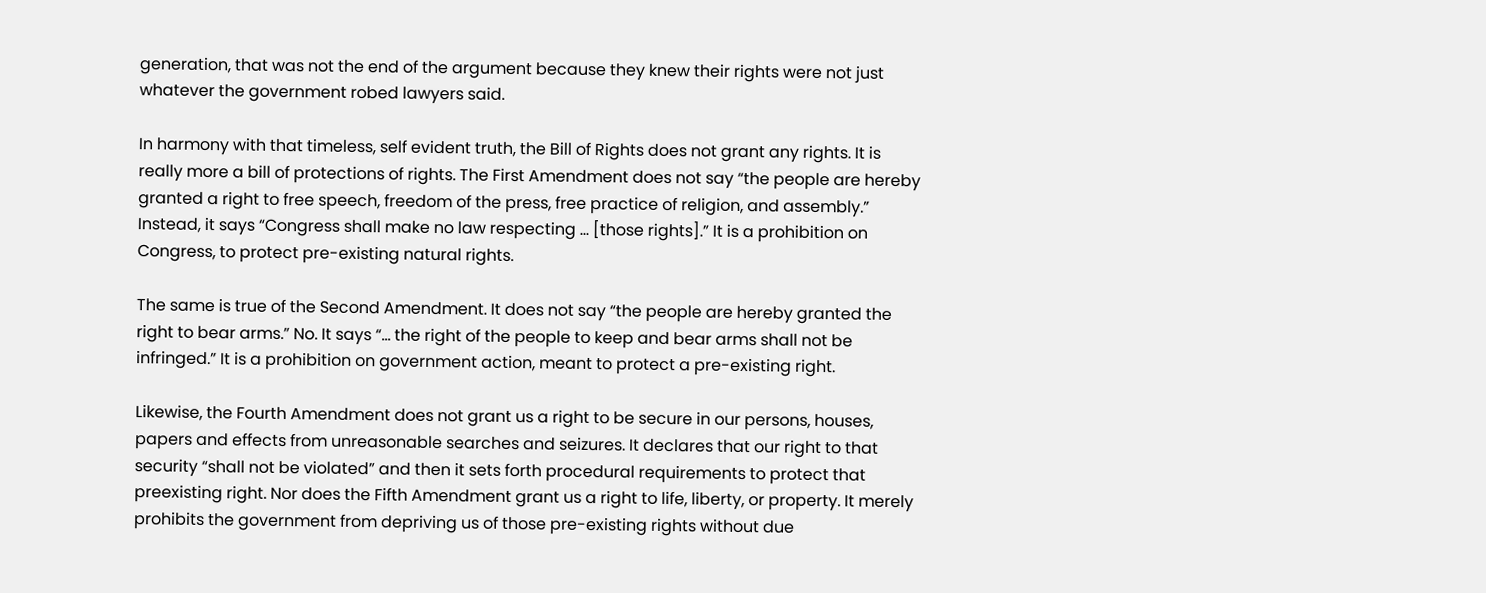generation, that was not the end of the argument because they knew their rights were not just whatever the government robed lawyers said.

In harmony with that timeless, self evident truth, the Bill of Rights does not grant any rights. It is really more a bill of protections of rights. The First Amendment does not say “the people are hereby granted a right to free speech, freedom of the press, free practice of religion, and assembly.” Instead, it says “Congress shall make no law respecting … [those rights].” It is a prohibition on Congress, to protect pre-existing natural rights.

The same is true of the Second Amendment. It does not say “the people are hereby granted the right to bear arms.” No. It says “… the right of the people to keep and bear arms shall not be infringed.” It is a prohibition on government action, meant to protect a pre-existing right.

Likewise, the Fourth Amendment does not grant us a right to be secure in our persons, houses, papers and effects from unreasonable searches and seizures. It declares that our right to that security “shall not be violated” and then it sets forth procedural requirements to protect that preexisting right. Nor does the Fifth Amendment grant us a right to life, liberty, or property. It merely prohibits the government from depriving us of those pre-existing rights without due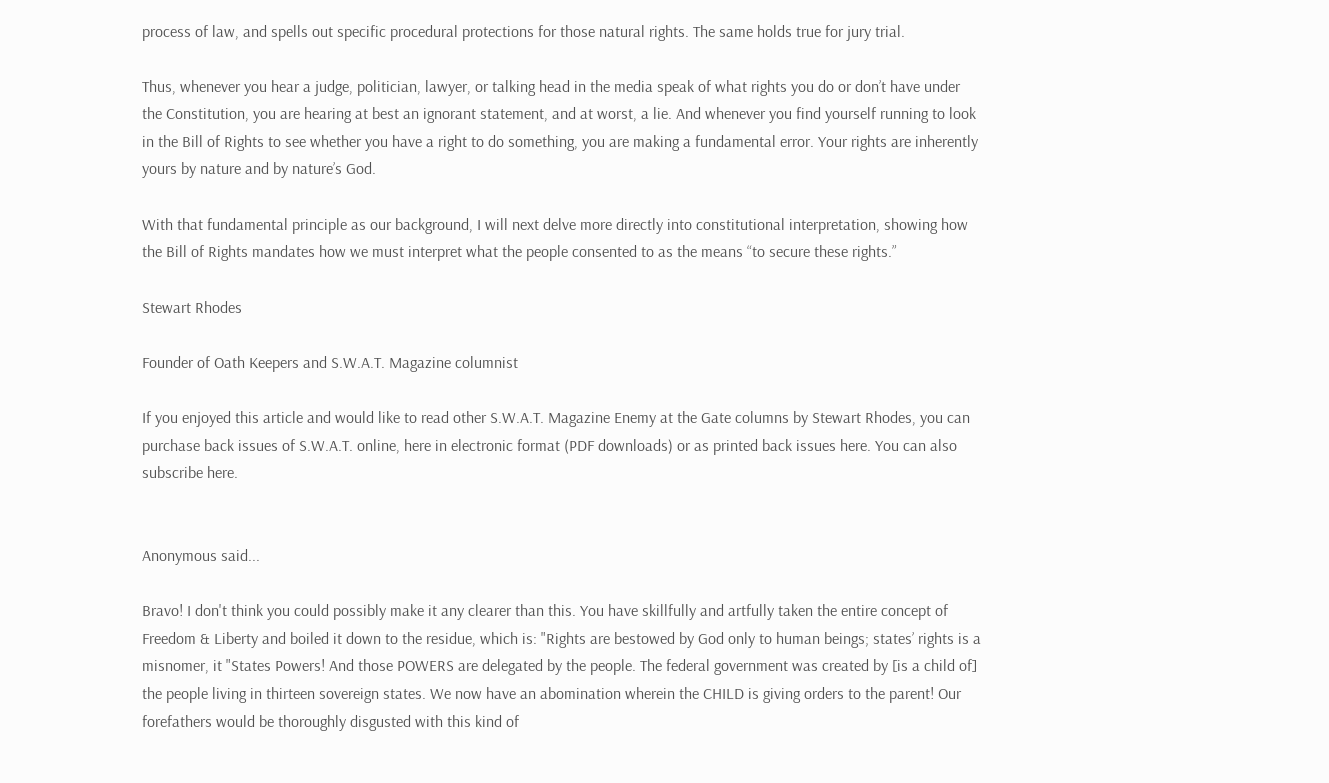process of law, and spells out specific procedural protections for those natural rights. The same holds true for jury trial.

Thus, whenever you hear a judge, politician, lawyer, or talking head in the media speak of what rights you do or don’t have under the Constitution, you are hearing at best an ignorant statement, and at worst, a lie. And whenever you find yourself running to look in the Bill of Rights to see whether you have a right to do something, you are making a fundamental error. Your rights are inherently yours by nature and by nature’s God.

With that fundamental principle as our background, I will next delve more directly into constitutional interpretation, showing how the Bill of Rights mandates how we must interpret what the people consented to as the means “to secure these rights.”

Stewart Rhodes

Founder of Oath Keepers and S.W.A.T. Magazine columnist

If you enjoyed this article and would like to read other S.W.A.T. Magazine Enemy at the Gate columns by Stewart Rhodes, you can purchase back issues of S.W.A.T. online, here in electronic format (PDF downloads) or as printed back issues here. You can also subscribe here.


Anonymous said...

Bravo! I don't think you could possibly make it any clearer than this. You have skillfully and artfully taken the entire concept of Freedom & Liberty and boiled it down to the residue, which is: "Rights are bestowed by God only to human beings; states’ rights is a misnomer, it "States Powers! And those POWERS are delegated by the people. The federal government was created by [is a child of] the people living in thirteen sovereign states. We now have an abomination wherein the CHILD is giving orders to the parent! Our forefathers would be thoroughly disgusted with this kind of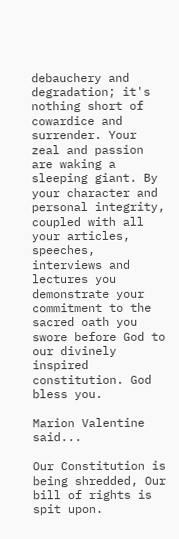debauchery and degradation; it's nothing short of cowardice and surrender. Your zeal and passion are waking a sleeping giant. By your character and personal integrity, coupled with all your articles, speeches, interviews and lectures you demonstrate your commitment to the sacred oath you swore before God to our divinely inspired constitution. God bless you.

Marion Valentine said...

Our Constitution is being shredded, Our bill of rights is spit upon.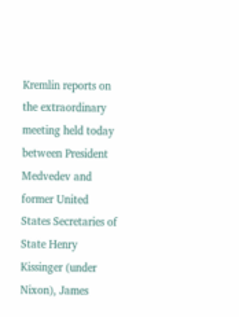Kremlin reports on the extraordinary meeting held today between President Medvedev and former United States Secretaries of State Henry Kissinger (under Nixon), James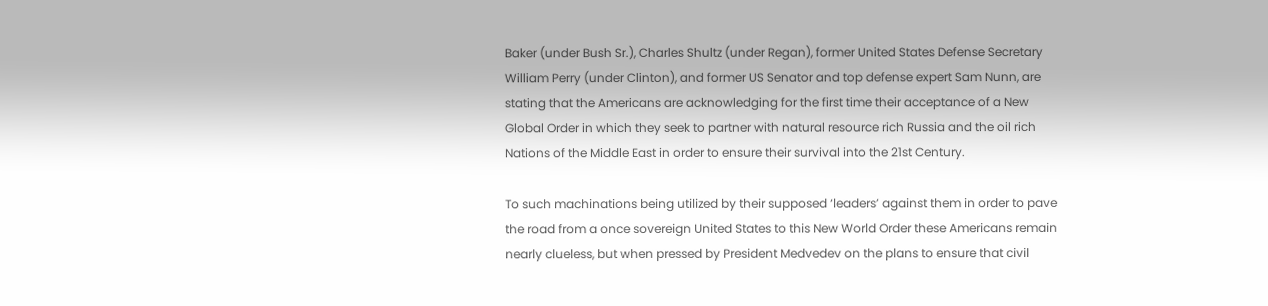Baker (under Bush Sr.), Charles Shultz (under Regan), former United States Defense Secretary William Perry (under Clinton), and former US Senator and top defense expert Sam Nunn, are stating that the Americans are acknowledging for the first time their acceptance of a New Global Order in which they seek to partner with natural resource rich Russia and the oil rich Nations of the Middle East in order to ensure their survival into the 21st Century.

To such machinations being utilized by their supposed ‘leaders’ against them in order to pave the road from a once sovereign United States to this New World Order these Americans remain nearly clueless, but when pressed by President Medvedev on the plans to ensure that civil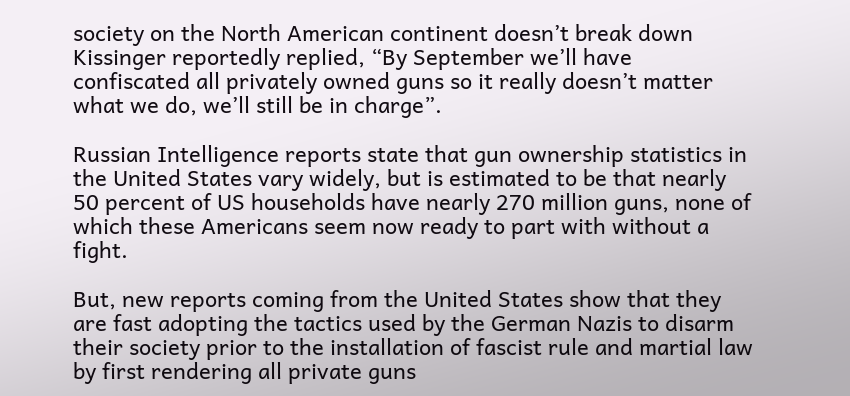society on the North American continent doesn’t break down Kissinger reportedly replied, “By September we’ll have confiscated all privately owned guns so it really doesn’t matter what we do, we’ll still be in charge”.

Russian Intelligence reports state that gun ownership statistics in the United States vary widely, but is estimated to be that nearly 50 percent of US households have nearly 270 million guns, none of which these Americans seem now ready to part with without a fight.

But, new reports coming from the United States show that they are fast adopting the tactics used by the German Nazis to disarm their society prior to the installation of fascist rule and martial law by first rendering all private guns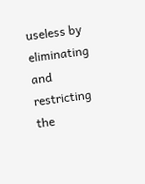useless by eliminating and restricting the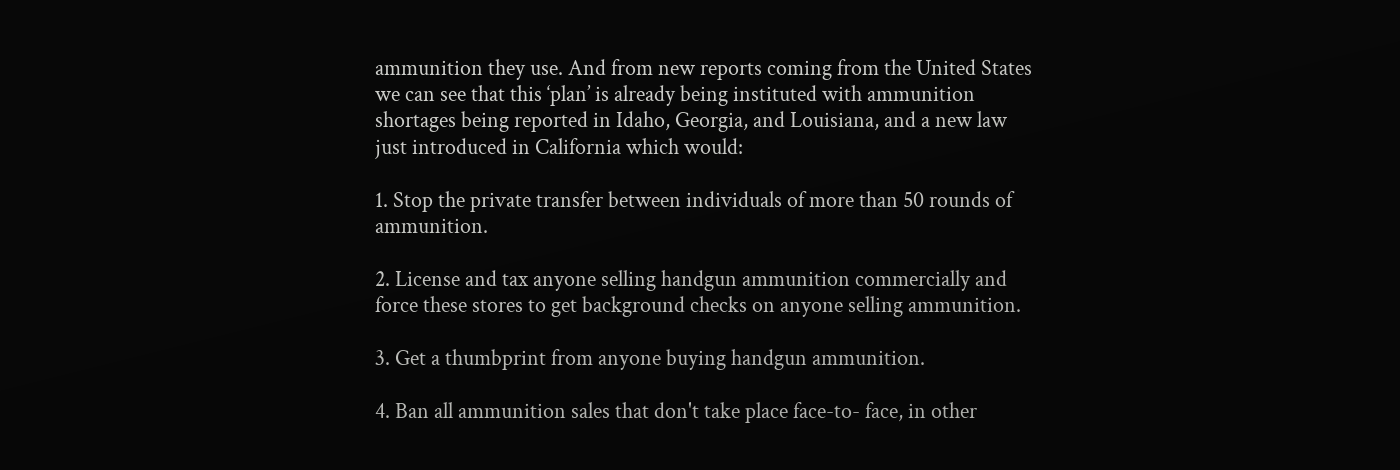ammunition they use. And from new reports coming from the United States we can see that this ‘plan’ is already being instituted with ammunition shortages being reported in Idaho, Georgia, and Louisiana, and a new law just introduced in California which would:

1. Stop the private transfer between individuals of more than 50 rounds of ammunition.

2. License and tax anyone selling handgun ammunition commercially and force these stores to get background checks on anyone selling ammunition.

3. Get a thumbprint from anyone buying handgun ammunition.

4. Ban all ammunition sales that don't take place face-to- face, in other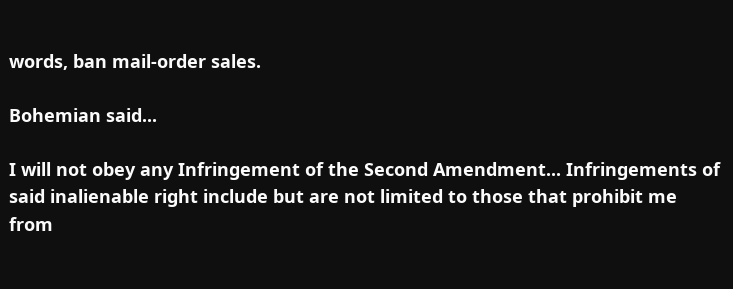words, ban mail-order sales.

Bohemian said...

I will not obey any Infringement of the Second Amendment... Infringements of said inalienable right include but are not limited to those that prohibit me from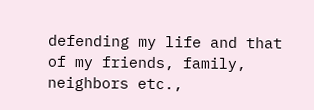defending my life and that of my friends, family, neighbors etc.,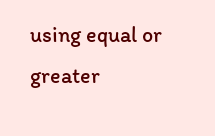using equal or greater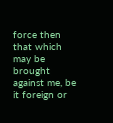force then that which may be brought against me, be it foreign or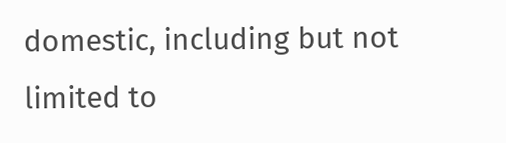domestic, including but not limited to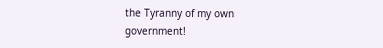the Tyranny of my own government!